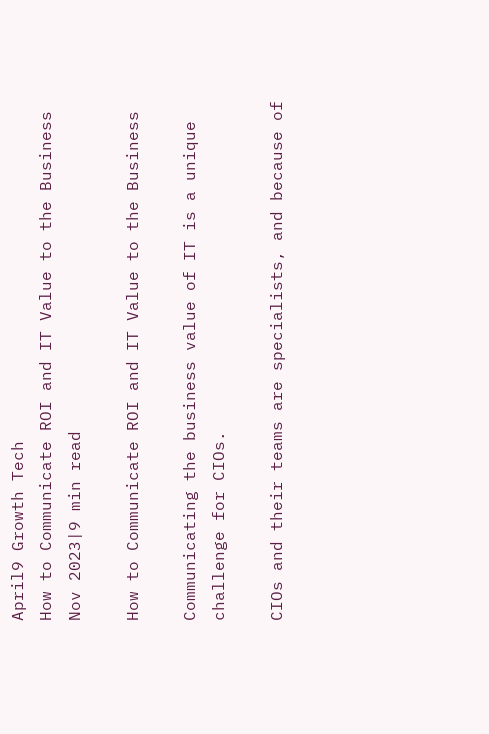April9 Growth Tech
How to Communicate ROI and IT Value to the Business
Nov 2023|9 min read

How to Communicate ROI and IT Value to the Business

Communicating the business value of IT is a unique challenge for CIOs.

CIOs and their teams are specialists, and because of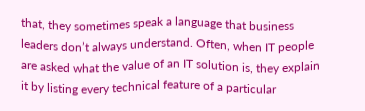that, they sometimes speak a language that business leaders don’t always understand. Often, when IT people are asked what the value of an IT solution is, they explain it by listing every technical feature of a particular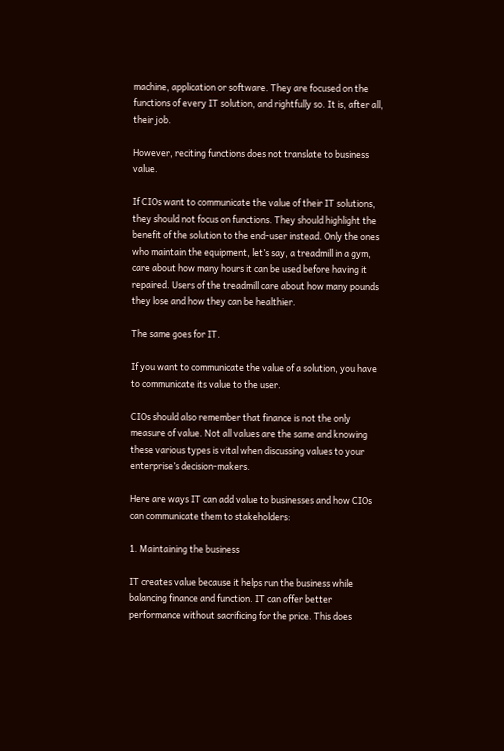machine, application or software. They are focused on the functions of every IT solution, and rightfully so. It is, after all, their job.

However, reciting functions does not translate to business value.

If CIOs want to communicate the value of their IT solutions, they should not focus on functions. They should highlight the benefit of the solution to the end-user instead. Only the ones who maintain the equipment, let’s say, a treadmill in a gym, care about how many hours it can be used before having it repaired. Users of the treadmill care about how many pounds they lose and how they can be healthier.

The same goes for IT.

If you want to communicate the value of a solution, you have to communicate its value to the user.

CIOs should also remember that finance is not the only measure of value. Not all values are the same and knowing these various types is vital when discussing values to your enterprise’s decision-makers.

Here are ways IT can add value to businesses and how CIOs can communicate them to stakeholders:

1. Maintaining the business

IT creates value because it helps run the business while balancing finance and function. IT can offer better performance without sacrificing for the price. This does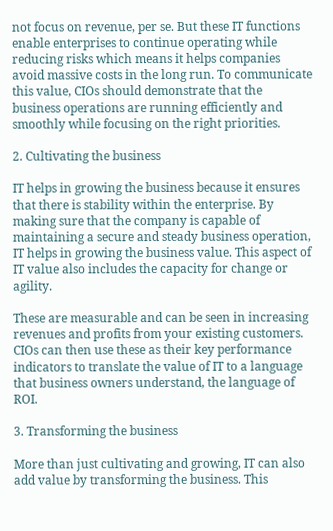not focus on revenue, per se. But these IT functions enable enterprises to continue operating while reducing risks which means it helps companies avoid massive costs in the long run. To communicate this value, CIOs should demonstrate that the business operations are running efficiently and smoothly while focusing on the right priorities.

2. Cultivating the business

IT helps in growing the business because it ensures that there is stability within the enterprise. By making sure that the company is capable of maintaining a secure and steady business operation, IT helps in growing the business value. This aspect of IT value also includes the capacity for change or agility.

These are measurable and can be seen in increasing revenues and profits from your existing customers. CIOs can then use these as their key performance indicators to translate the value of IT to a language that business owners understand, the language of ROI.

3. Transforming the business

More than just cultivating and growing, IT can also add value by transforming the business. This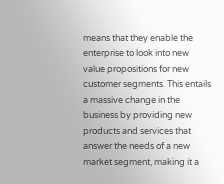means that they enable the enterprise to look into new value propositions for new customer segments. This entails a massive change in the business by providing new products and services that answer the needs of a new market segment, making it a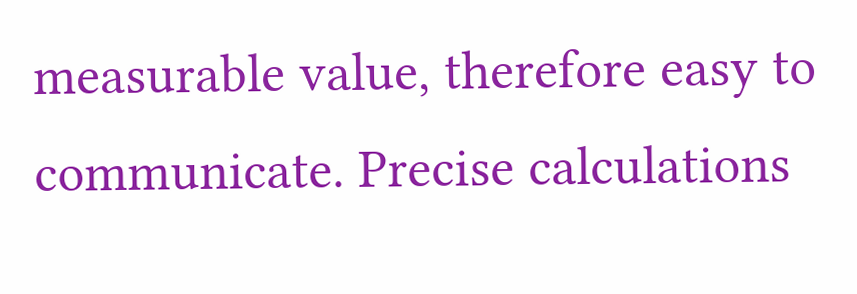measurable value, therefore easy to communicate. Precise calculations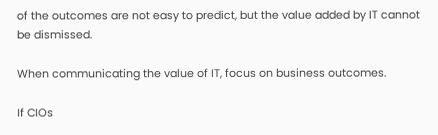of the outcomes are not easy to predict, but the value added by IT cannot be dismissed.

When communicating the value of IT, focus on business outcomes.

If CIOs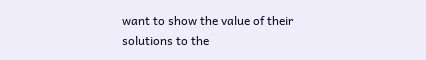want to show the value of their solutions to the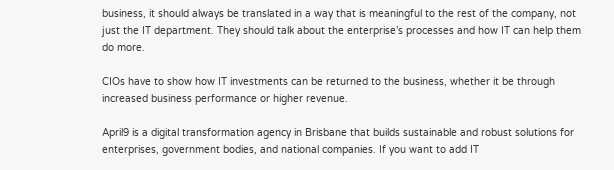business, it should always be translated in a way that is meaningful to the rest of the company, not just the IT department. They should talk about the enterprise’s processes and how IT can help them do more.

CIOs have to show how IT investments can be returned to the business, whether it be through increased business performance or higher revenue.

April9 is a digital transformation agency in Brisbane that builds sustainable and robust solutions for enterprises, government bodies, and national companies. If you want to add IT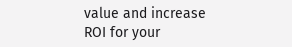value and increase ROI for your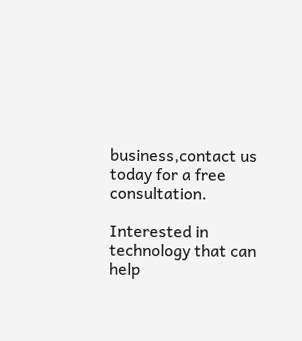business,contact us today for a free consultation.

Interested in technology that can help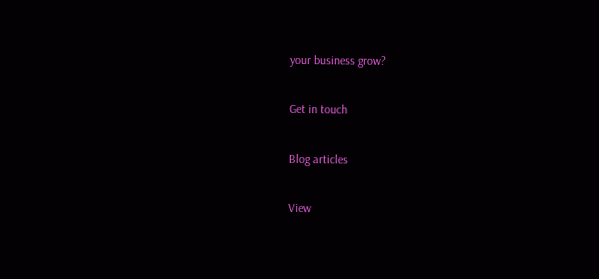your business grow?

Get in touch

Blog articles

View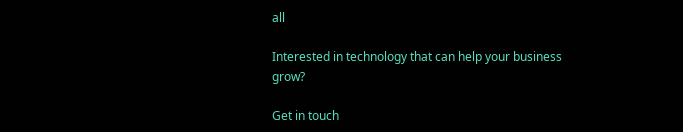all

Interested in technology that can help your business grow?

Get in touch